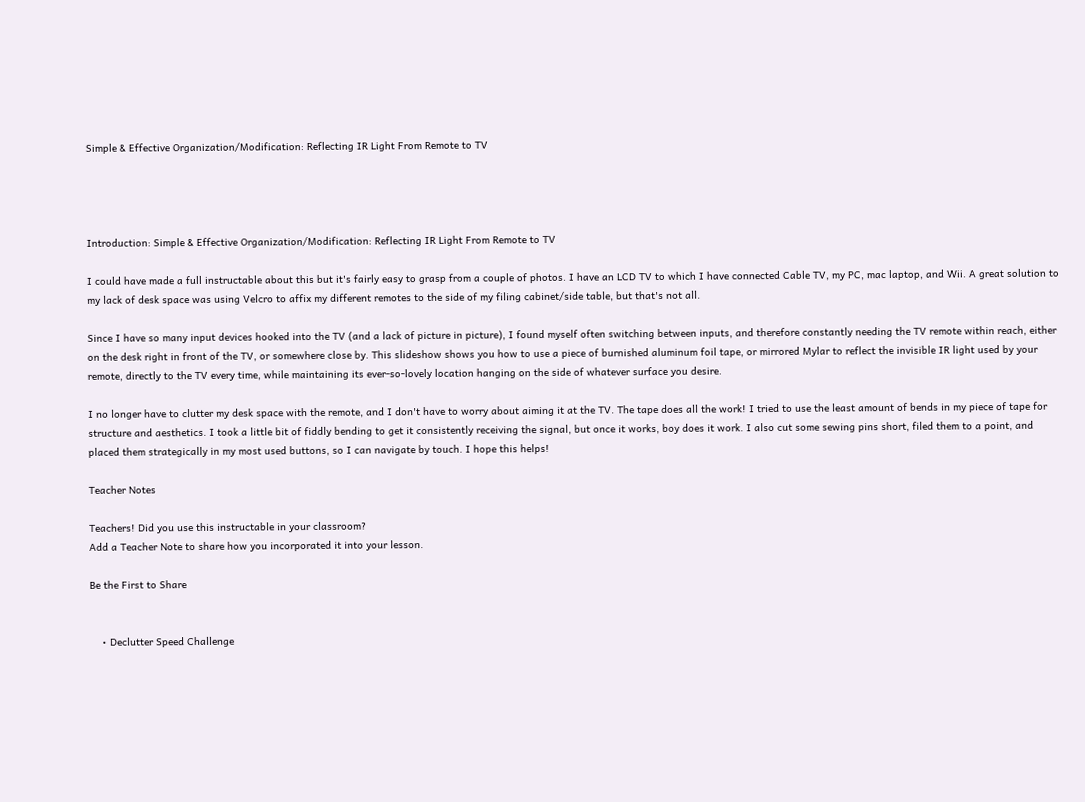Simple & Effective Organization/Modification: Reflecting IR Light From Remote to TV




Introduction: Simple & Effective Organization/Modification: Reflecting IR Light From Remote to TV

I could have made a full instructable about this but it's fairly easy to grasp from a couple of photos. I have an LCD TV to which I have connected Cable TV, my PC, mac laptop, and Wii. A great solution to my lack of desk space was using Velcro to affix my different remotes to the side of my filing cabinet/side table, but that's not all.

Since I have so many input devices hooked into the TV (and a lack of picture in picture), I found myself often switching between inputs, and therefore constantly needing the TV remote within reach, either on the desk right in front of the TV, or somewhere close by. This slideshow shows you how to use a piece of burnished aluminum foil tape, or mirrored Mylar to reflect the invisible IR light used by your remote, directly to the TV every time, while maintaining its ever-so-lovely location hanging on the side of whatever surface you desire.

I no longer have to clutter my desk space with the remote, and I don't have to worry about aiming it at the TV. The tape does all the work! I tried to use the least amount of bends in my piece of tape for structure and aesthetics. I took a little bit of fiddly bending to get it consistently receiving the signal, but once it works, boy does it work. I also cut some sewing pins short, filed them to a point, and placed them strategically in my most used buttons, so I can navigate by touch. I hope this helps!

Teacher Notes

Teachers! Did you use this instructable in your classroom?
Add a Teacher Note to share how you incorporated it into your lesson.

Be the First to Share


    • Declutter Speed Challenge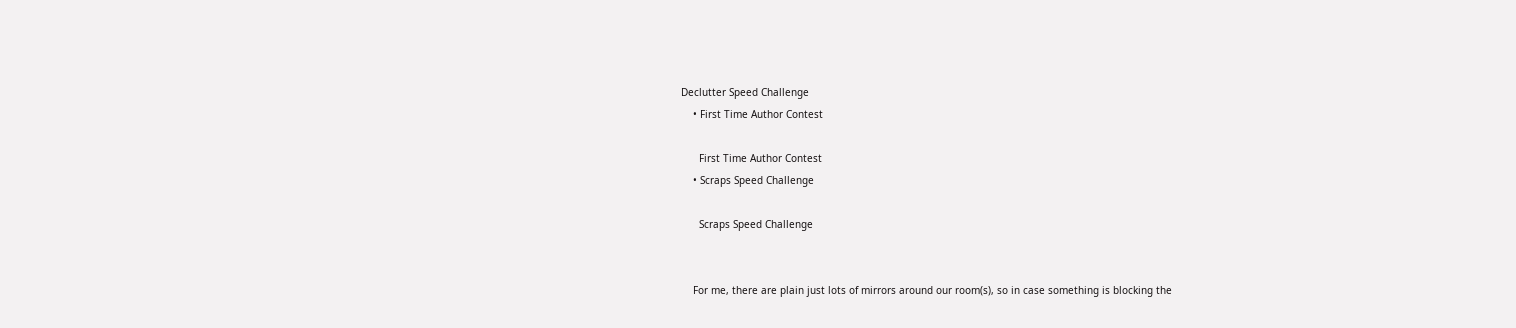Declutter Speed Challenge
    • First Time Author Contest

      First Time Author Contest
    • Scraps Speed Challenge

      Scraps Speed Challenge


    For me, there are plain just lots of mirrors around our room(s), so in case something is blocking the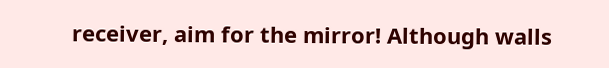receiver, aim for the mirror! Although walls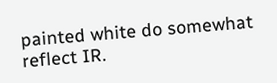painted white do somewhat reflect IR.